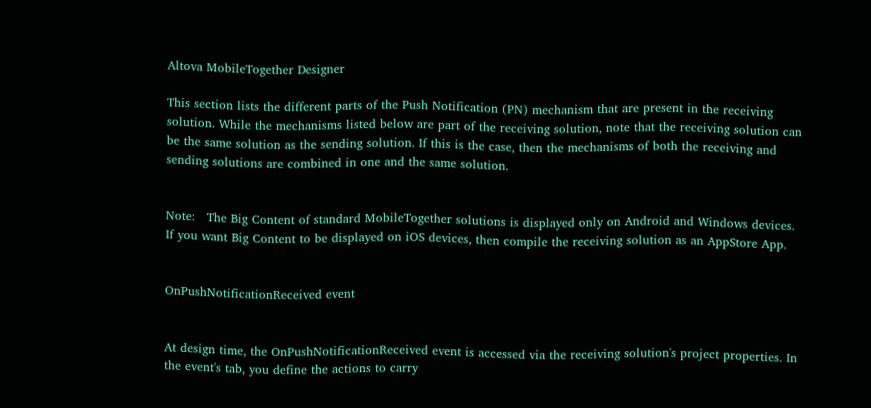Altova MobileTogether Designer

This section lists the different parts of the Push Notification (PN) mechanism that are present in the receiving solution. While the mechanisms listed below are part of the receiving solution, note that the receiving solution can be the same solution as the sending solution. If this is the case, then the mechanisms of both the receiving and sending solutions are combined in one and the same solution.


Note:   The Big Content of standard MobileTogether solutions is displayed only on Android and Windows devices. If you want Big Content to be displayed on iOS devices, then compile the receiving solution as an AppStore App.


OnPushNotificationReceived event


At design time, the OnPushNotificationReceived event is accessed via the receiving solution's project properties. In the event's tab, you define the actions to carry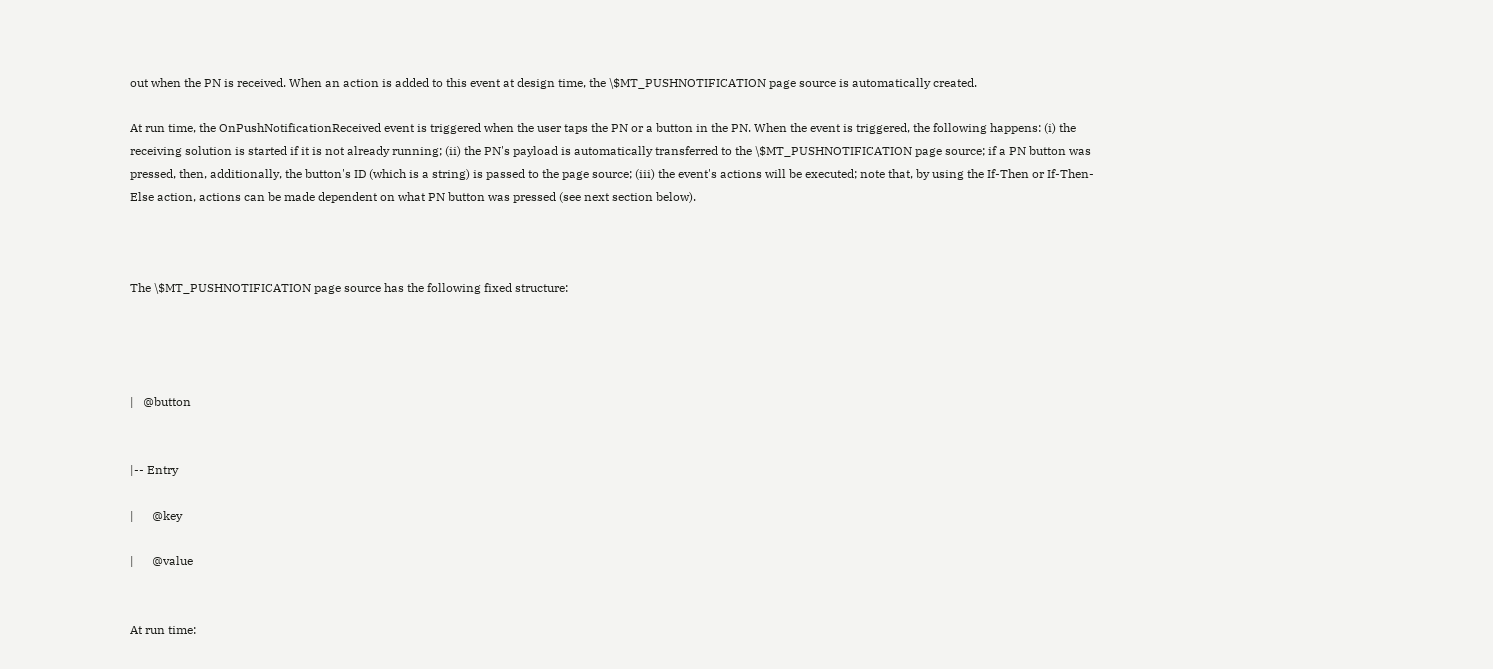out when the PN is received. When an action is added to this event at design time, the \$MT_PUSHNOTIFICATION page source is automatically created.

At run time, the OnPushNotificationReceived event is triggered when the user taps the PN or a button in the PN. When the event is triggered, the following happens: (i) the receiving solution is started if it is not already running; (ii) the PN's payload is automatically transferred to the \$MT_PUSHNOTIFICATION page source; if a PN button was pressed, then, additionally, the button's ID (which is a string) is passed to the page source; (iii) the event's actions will be executed; note that, by using the If-Then or If-Then-Else action, actions can be made dependent on what PN button was pressed (see next section below).



The \$MT_PUSHNOTIFICATION page source has the following fixed structure:




|   @button


|-- Entry

|      @key

|      @value


At run time: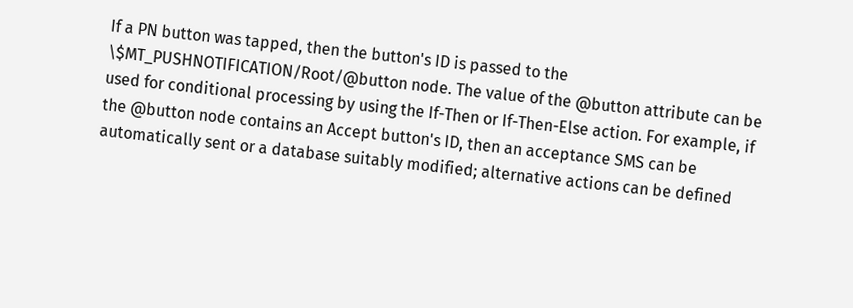If a PN button was tapped, then the button's ID is passed to the \$MT_PUSHNOTIFICATION/Root/@button node. The value of the @button attribute can be used for conditional processing by using the If-Then or If-Then-Else action. For example, if the @button node contains an Accept button's ID, then an acceptance SMS can be automatically sent or a database suitably modified; alternative actions can be defined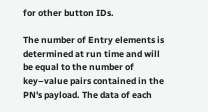for other button IDs.

The number of Entry elements is determined at run time and will be equal to the number of key–value pairs contained in the PN's payload. The data of each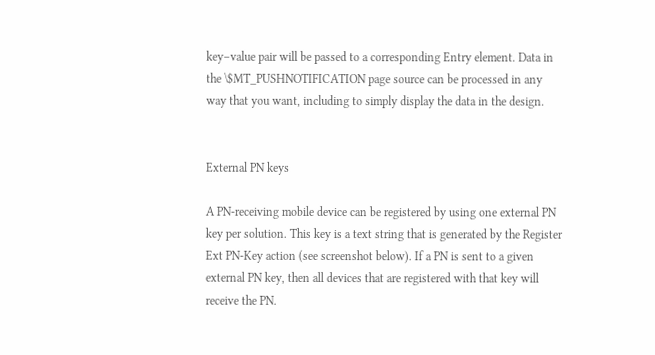key–value pair will be passed to a corresponding Entry element. Data in the \$MT_PUSHNOTIFICATION page source can be processed in any way that you want, including to simply display the data in the design.


External PN keys

A PN-receiving mobile device can be registered by using one external PN key per solution. This key is a text string that is generated by the Register Ext PN-Key action (see screenshot below). If a PN is sent to a given external PN key, then all devices that are registered with that key will receive the PN.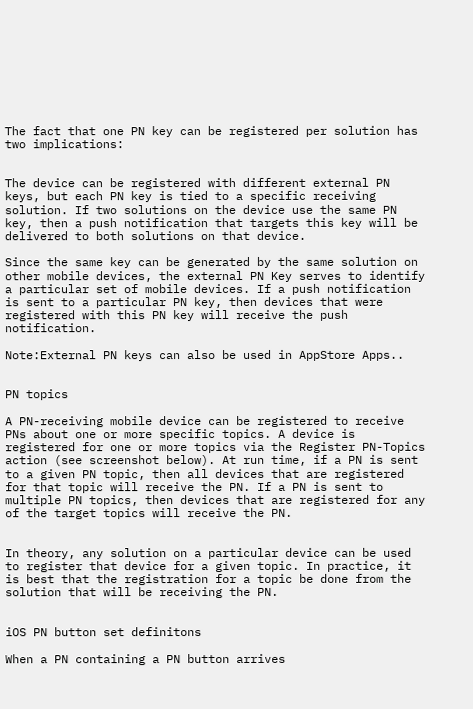The fact that one PN key can be registered per solution has two implications:


The device can be registered with different external PN keys, but each PN key is tied to a specific receiving solution. If two solutions on the device use the same PN key, then a push notification that targets this key will be delivered to both solutions on that device.

Since the same key can be generated by the same solution on other mobile devices, the external PN Key serves to identify a particular set of mobile devices. If a push notification is sent to a particular PN key, then devices that were registered with this PN key will receive the push notification.

Note:External PN keys can also be used in AppStore Apps..


PN topics

A PN-receiving mobile device can be registered to receive PNs about one or more specific topics. A device is registered for one or more topics via the Register PN-Topics action (see screenshot below). At run time, if a PN is sent to a given PN topic, then all devices that are registered for that topic will receive the PN. If a PN is sent to multiple PN topics, then devices that are registered for any of the target topics will receive the PN.


In theory, any solution on a particular device can be used to register that device for a given topic. In practice, it is best that the registration for a topic be done from the solution that will be receiving the PN.


iOS PN button set definitons

When a PN containing a PN button arrives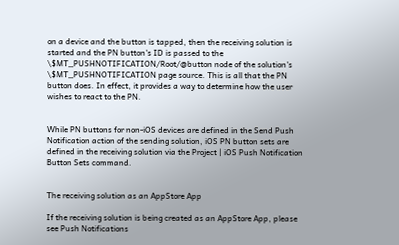on a device and the button is tapped, then the receiving solution is started and the PN button's ID is passed to the \$MT_PUSHNOTIFICATION/Root/@button node of the solution's \$MT_PUSHNOTIFICATION page source. This is all that the PN button does. In effect, it provides a way to determine how the user wishes to react to the PN.


While PN buttons for non-iOS devices are defined in the Send Push Notification action of the sending solution, iOS PN button sets are defined in the receiving solution via the Project | iOS Push Notification Button Sets command.


The receiving solution as an AppStore App

If the receiving solution is being created as an AppStore App, please see Push Notifications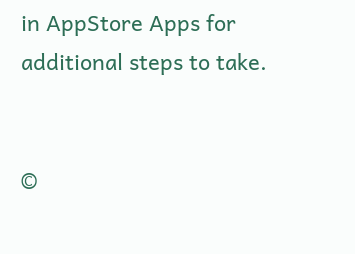in AppStore Apps for additional steps to take.


©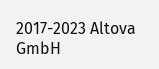2017-2023 Altova GmbH